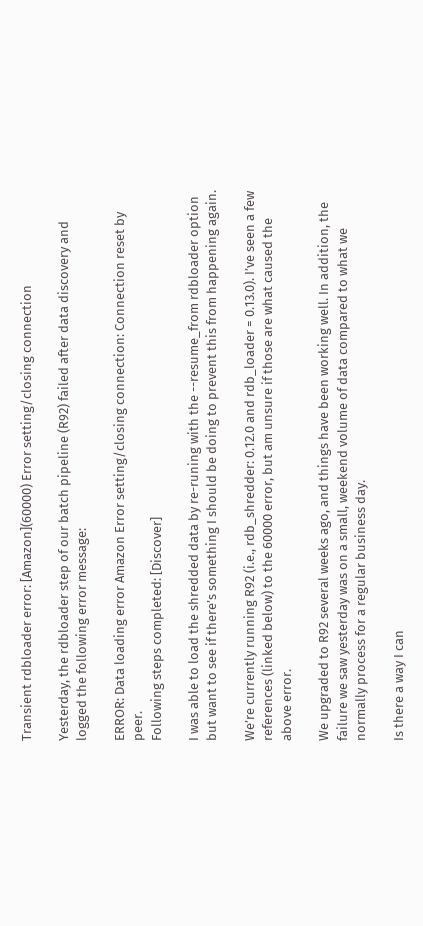Transient rdbloader error: [Amazon](60000) Error setting/closing connection

Yesterday, the rdbloader step of our batch pipeline (R92) failed after data discovery and logged the following error message:

ERROR: Data loading error Amazon Error setting/closing connection: Connection reset by peer.
Following steps completed: [Discover]

I was able to load the shredded data by re-runing with the --resume_from rdbloader option but want to see if there’s something I should be doing to prevent this from happening again.

We’re currently running R92 (i.e., rdb_shredder: 0.12.0 and rdb_loader = 0.13.0). I’ve seen a few references (linked below) to the 60000 error, but am unsure if those are what caused the above error.

We upgraded to R92 several weeks ago, and things have been working well. In addition, the failure we saw yesterday was on a small, weekend volume of data compared to what we normally process for a regular business day.

Is there a way I can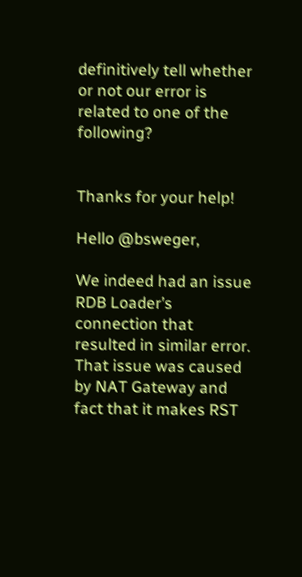definitively tell whether or not our error is related to one of the following?


Thanks for your help!

Hello @bsweger,

We indeed had an issue RDB Loader’s connection that resulted in similar error. That issue was caused by NAT Gateway and fact that it makes RST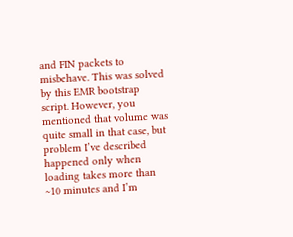and FIN packets to misbehave. This was solved by this EMR bootstrap script. However, you mentioned that volume was quite small in that case, but problem I’ve described happened only when loading takes more than ~10 minutes and I’m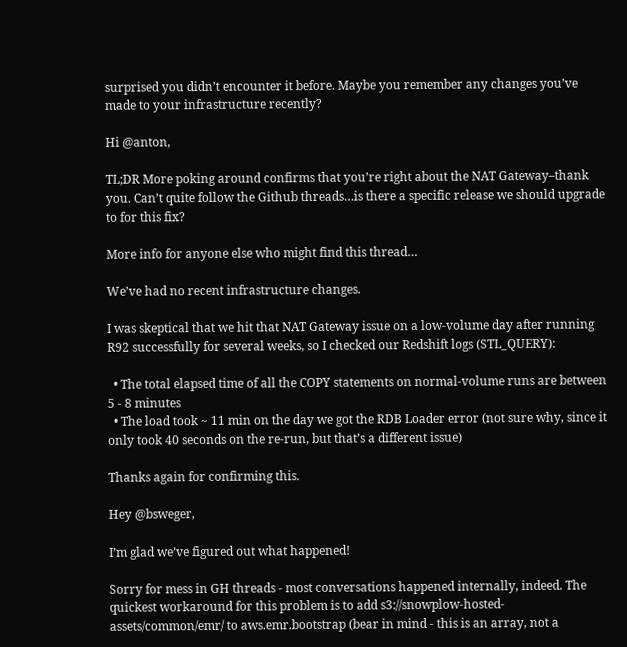surprised you didn’t encounter it before. Maybe you remember any changes you’ve made to your infrastructure recently?

Hi @anton,

TL;DR More poking around confirms that you’re right about the NAT Gateway–thank you. Can’t quite follow the Github threads…is there a specific release we should upgrade to for this fix?

More info for anyone else who might find this thread…

We’ve had no recent infrastructure changes.

I was skeptical that we hit that NAT Gateway issue on a low-volume day after running R92 successfully for several weeks, so I checked our Redshift logs (STL_QUERY):

  • The total elapsed time of all the COPY statements on normal-volume runs are between 5 - 8 minutes
  • The load took ~ 11 min on the day we got the RDB Loader error (not sure why, since it only took 40 seconds on the re-run, but that’s a different issue)

Thanks again for confirming this.

Hey @bsweger,

I’m glad we’ve figured out what happened!

Sorry for mess in GH threads - most conversations happened internally, indeed. The quickest workaround for this problem is to add s3://snowplow-hosted-assets/common/emr/ to aws.emr.bootstrap (bear in mind - this is an array, not a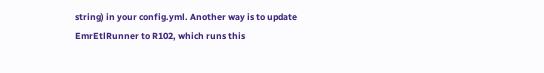string) in your config.yml. Another way is to update EmrEtlRunner to R102, which runs this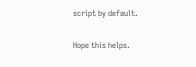script by default.

Hope this helps.